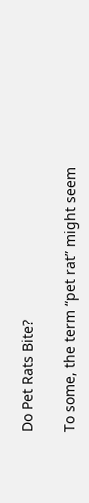Do Pet Rats Bite?

To some, the term “pet rat” might seem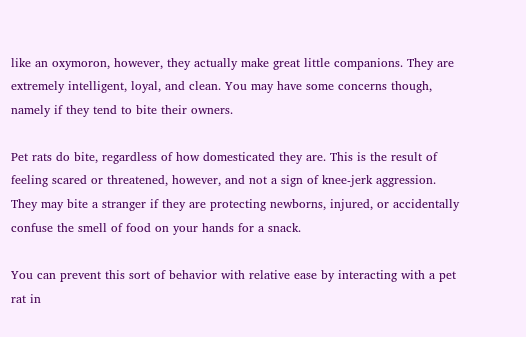like an oxymoron, however, they actually make great little companions. They are extremely intelligent, loyal, and clean. You may have some concerns though, namely if they tend to bite their owners.

Pet rats do bite, regardless of how domesticated they are. This is the result of feeling scared or threatened, however, and not a sign of knee-jerk aggression. They may bite a stranger if they are protecting newborns, injured, or accidentally confuse the smell of food on your hands for a snack.

You can prevent this sort of behavior with relative ease by interacting with a pet rat in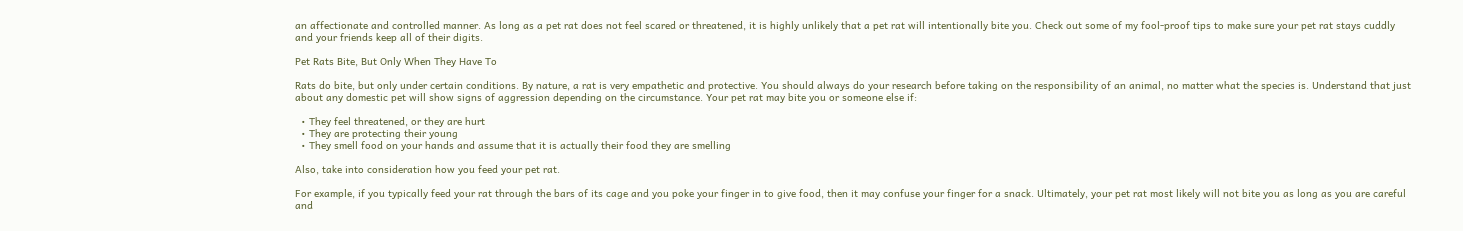an affectionate and controlled manner. As long as a pet rat does not feel scared or threatened, it is highly unlikely that a pet rat will intentionally bite you. Check out some of my fool-proof tips to make sure your pet rat stays cuddly and your friends keep all of their digits.

Pet Rats Bite, But Only When They Have To

Rats do bite, but only under certain conditions. By nature, a rat is very empathetic and protective. You should always do your research before taking on the responsibility of an animal, no matter what the species is. Understand that just about any domestic pet will show signs of aggression depending on the circumstance. Your pet rat may bite you or someone else if:

  • They feel threatened, or they are hurt
  • They are protecting their young
  • They smell food on your hands and assume that it is actually their food they are smelling

Also, take into consideration how you feed your pet rat.

For example, if you typically feed your rat through the bars of its cage and you poke your finger in to give food, then it may confuse your finger for a snack. Ultimately, your pet rat most likely will not bite you as long as you are careful and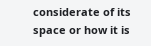considerate of its space or how it is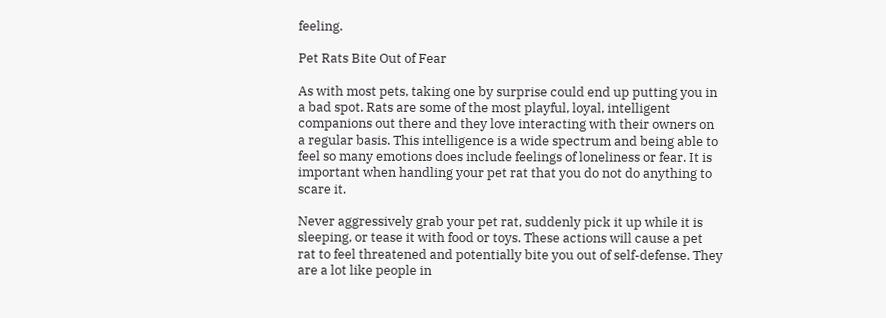feeling.

Pet Rats Bite Out of Fear

As with most pets, taking one by surprise could end up putting you in a bad spot. Rats are some of the most playful, loyal, intelligent companions out there and they love interacting with their owners on a regular basis. This intelligence is a wide spectrum and being able to feel so many emotions does include feelings of loneliness or fear. It is important when handling your pet rat that you do not do anything to scare it.

Never aggressively grab your pet rat, suddenly pick it up while it is sleeping, or tease it with food or toys. These actions will cause a pet rat to feel threatened and potentially bite you out of self-defense. They are a lot like people in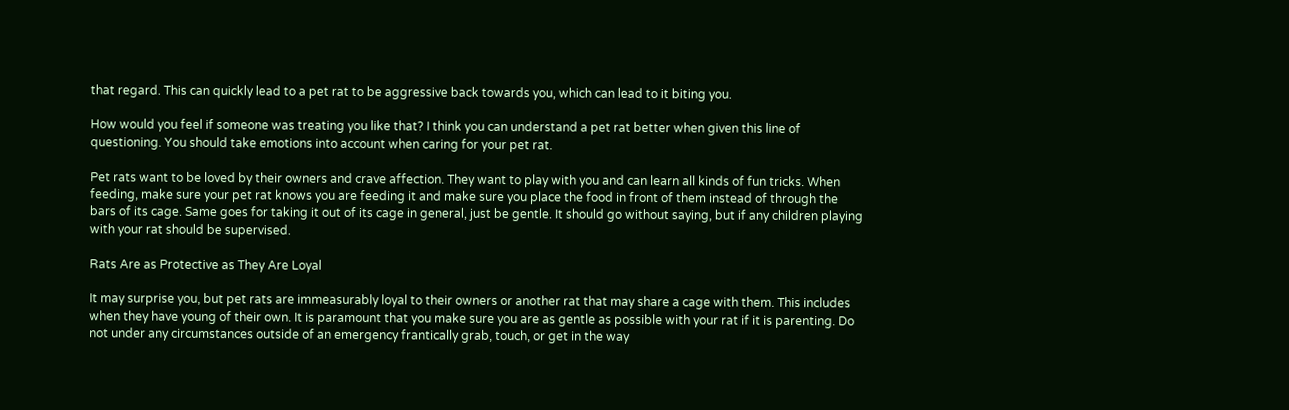that regard. This can quickly lead to a pet rat to be aggressive back towards you, which can lead to it biting you.

How would you feel if someone was treating you like that? I think you can understand a pet rat better when given this line of questioning. You should take emotions into account when caring for your pet rat.

Pet rats want to be loved by their owners and crave affection. They want to play with you and can learn all kinds of fun tricks. When feeding, make sure your pet rat knows you are feeding it and make sure you place the food in front of them instead of through the bars of its cage. Same goes for taking it out of its cage in general, just be gentle. It should go without saying, but if any children playing with your rat should be supervised.

Rats Are as Protective as They Are Loyal

It may surprise you, but pet rats are immeasurably loyal to their owners or another rat that may share a cage with them. This includes when they have young of their own. It is paramount that you make sure you are as gentle as possible with your rat if it is parenting. Do not under any circumstances outside of an emergency frantically grab, touch, or get in the way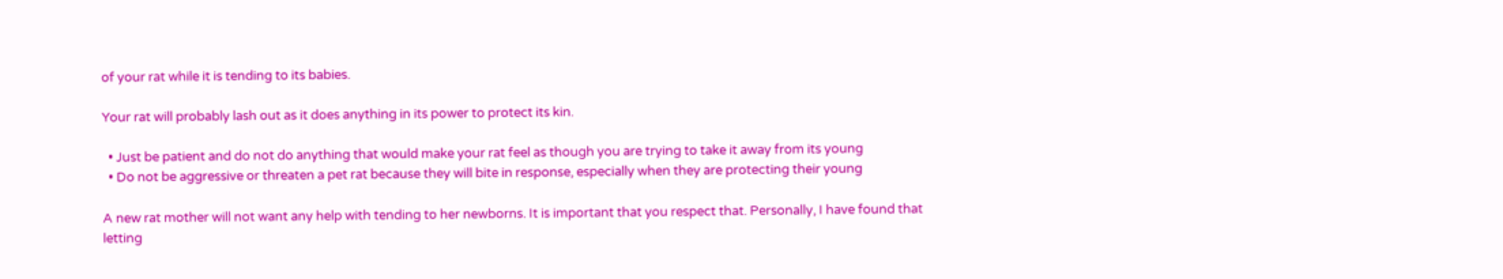of your rat while it is tending to its babies.

Your rat will probably lash out as it does anything in its power to protect its kin.

  • Just be patient and do not do anything that would make your rat feel as though you are trying to take it away from its young
  • Do not be aggressive or threaten a pet rat because they will bite in response, especially when they are protecting their young

A new rat mother will not want any help with tending to her newborns. It is important that you respect that. Personally, I have found that letting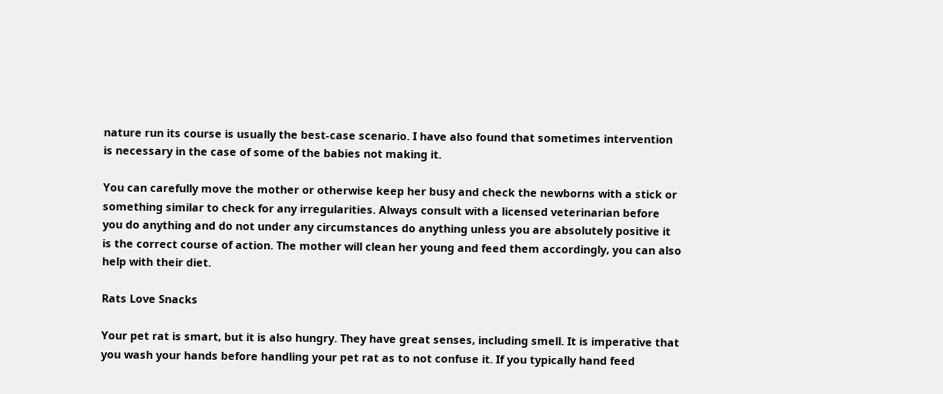nature run its course is usually the best-case scenario. I have also found that sometimes intervention is necessary in the case of some of the babies not making it.

You can carefully move the mother or otherwise keep her busy and check the newborns with a stick or something similar to check for any irregularities. Always consult with a licensed veterinarian before you do anything and do not under any circumstances do anything unless you are absolutely positive it is the correct course of action. The mother will clean her young and feed them accordingly, you can also help with their diet.

Rats Love Snacks

Your pet rat is smart, but it is also hungry. They have great senses, including smell. It is imperative that you wash your hands before handling your pet rat as to not confuse it. If you typically hand feed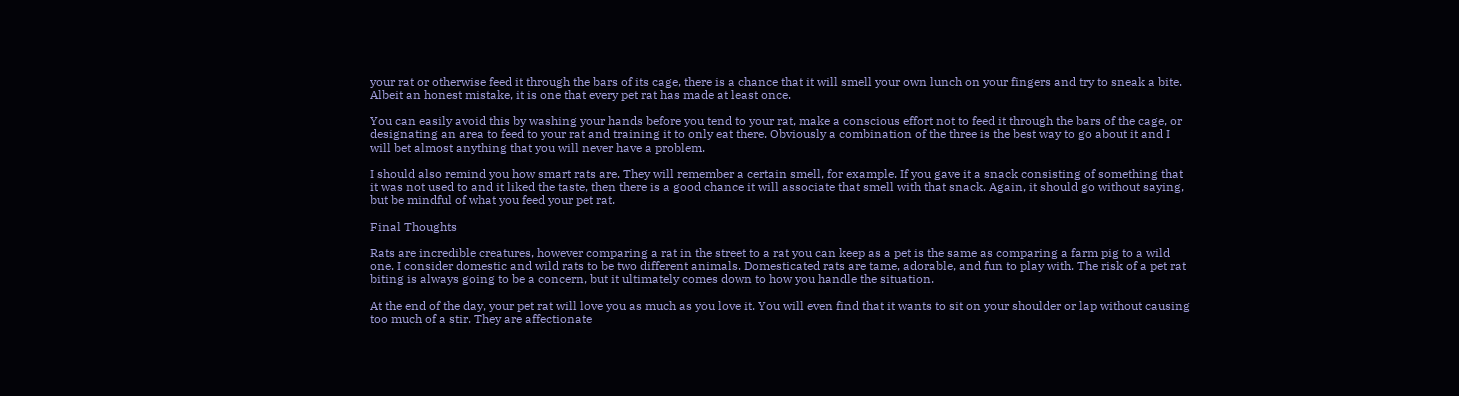your rat or otherwise feed it through the bars of its cage, there is a chance that it will smell your own lunch on your fingers and try to sneak a bite. Albeit an honest mistake, it is one that every pet rat has made at least once.

You can easily avoid this by washing your hands before you tend to your rat, make a conscious effort not to feed it through the bars of the cage, or designating an area to feed to your rat and training it to only eat there. Obviously a combination of the three is the best way to go about it and I will bet almost anything that you will never have a problem.

I should also remind you how smart rats are. They will remember a certain smell, for example. If you gave it a snack consisting of something that it was not used to and it liked the taste, then there is a good chance it will associate that smell with that snack. Again, it should go without saying, but be mindful of what you feed your pet rat.

Final Thoughts

Rats are incredible creatures, however comparing a rat in the street to a rat you can keep as a pet is the same as comparing a farm pig to a wild one. I consider domestic and wild rats to be two different animals. Domesticated rats are tame, adorable, and fun to play with. The risk of a pet rat biting is always going to be a concern, but it ultimately comes down to how you handle the situation.

At the end of the day, your pet rat will love you as much as you love it. You will even find that it wants to sit on your shoulder or lap without causing too much of a stir. They are affectionate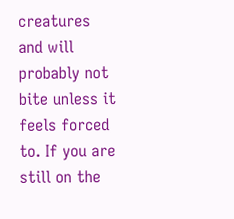creatures and will probably not bite unless it feels forced to. If you are still on the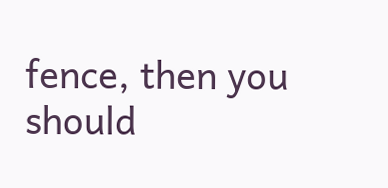fence, then you should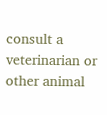consult a veterinarian or other animal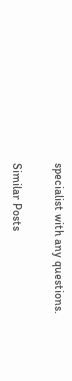specialist with any questions.

Similar Posts